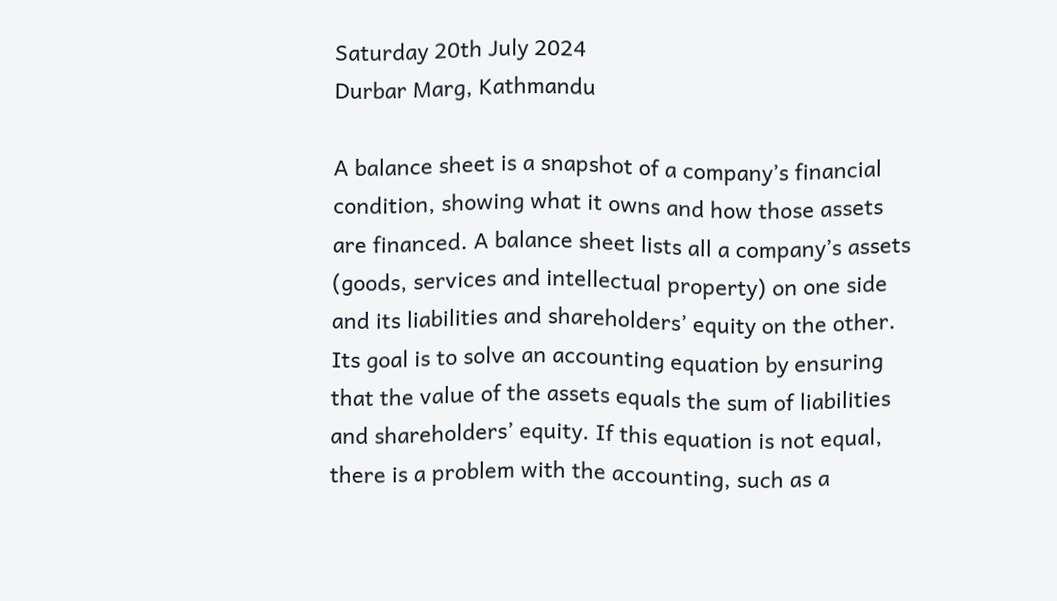Saturday 20th July 2024
Durbar Marg, Kathmandu

A balance sheet is a snapshot of a company’s financial condition, showing what it owns and how those assets are financed. A balance sheet lists all a company’s assets (goods, services and intellectual property) on one side and its liabilities and shareholders’ equity on the other. Its goal is to solve an accounting equation by ensuring that the value of the assets equals the sum of liabilities and shareholders’ equity. If this equation is not equal, there is a problem with the accounting, such as a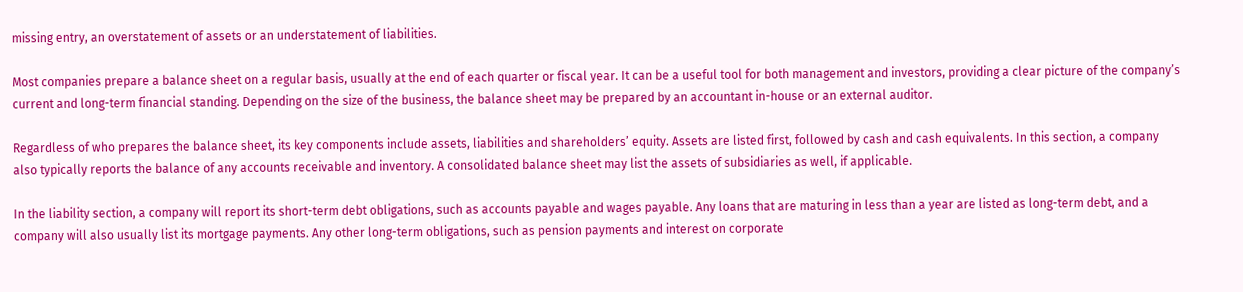missing entry, an overstatement of assets or an understatement of liabilities.

Most companies prepare a balance sheet on a regular basis, usually at the end of each quarter or fiscal year. It can be a useful tool for both management and investors, providing a clear picture of the company’s current and long-term financial standing. Depending on the size of the business, the balance sheet may be prepared by an accountant in-house or an external auditor.

Regardless of who prepares the balance sheet, its key components include assets, liabilities and shareholders’ equity. Assets are listed first, followed by cash and cash equivalents. In this section, a company also typically reports the balance of any accounts receivable and inventory. A consolidated balance sheet may list the assets of subsidiaries as well, if applicable.

In the liability section, a company will report its short-term debt obligations, such as accounts payable and wages payable. Any loans that are maturing in less than a year are listed as long-term debt, and a company will also usually list its mortgage payments. Any other long-term obligations, such as pension payments and interest on corporate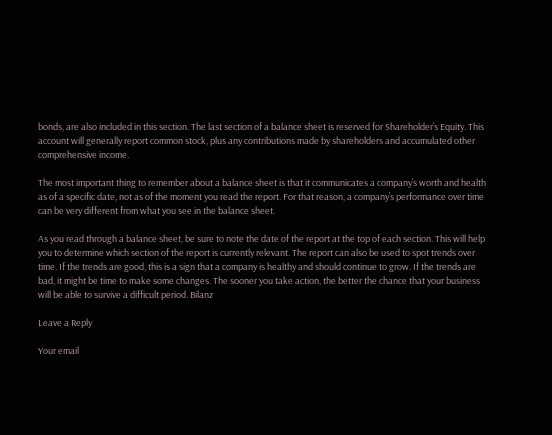bonds, are also included in this section. The last section of a balance sheet is reserved for Shareholder’s Equity. This account will generally report common stock, plus any contributions made by shareholders and accumulated other comprehensive income.

The most important thing to remember about a balance sheet is that it communicates a company’s worth and health as of a specific date, not as of the moment you read the report. For that reason, a company’s performance over time can be very different from what you see in the balance sheet.

As you read through a balance sheet, be sure to note the date of the report at the top of each section. This will help you to determine which section of the report is currently relevant. The report can also be used to spot trends over time. If the trends are good, this is a sign that a company is healthy and should continue to grow. If the trends are bad, it might be time to make some changes. The sooner you take action, the better the chance that your business will be able to survive a difficult period. Bilanz

Leave a Reply

Your email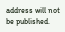address will not be published.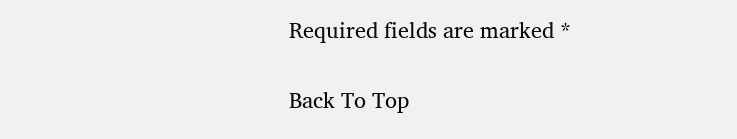Required fields are marked *

Back To Top